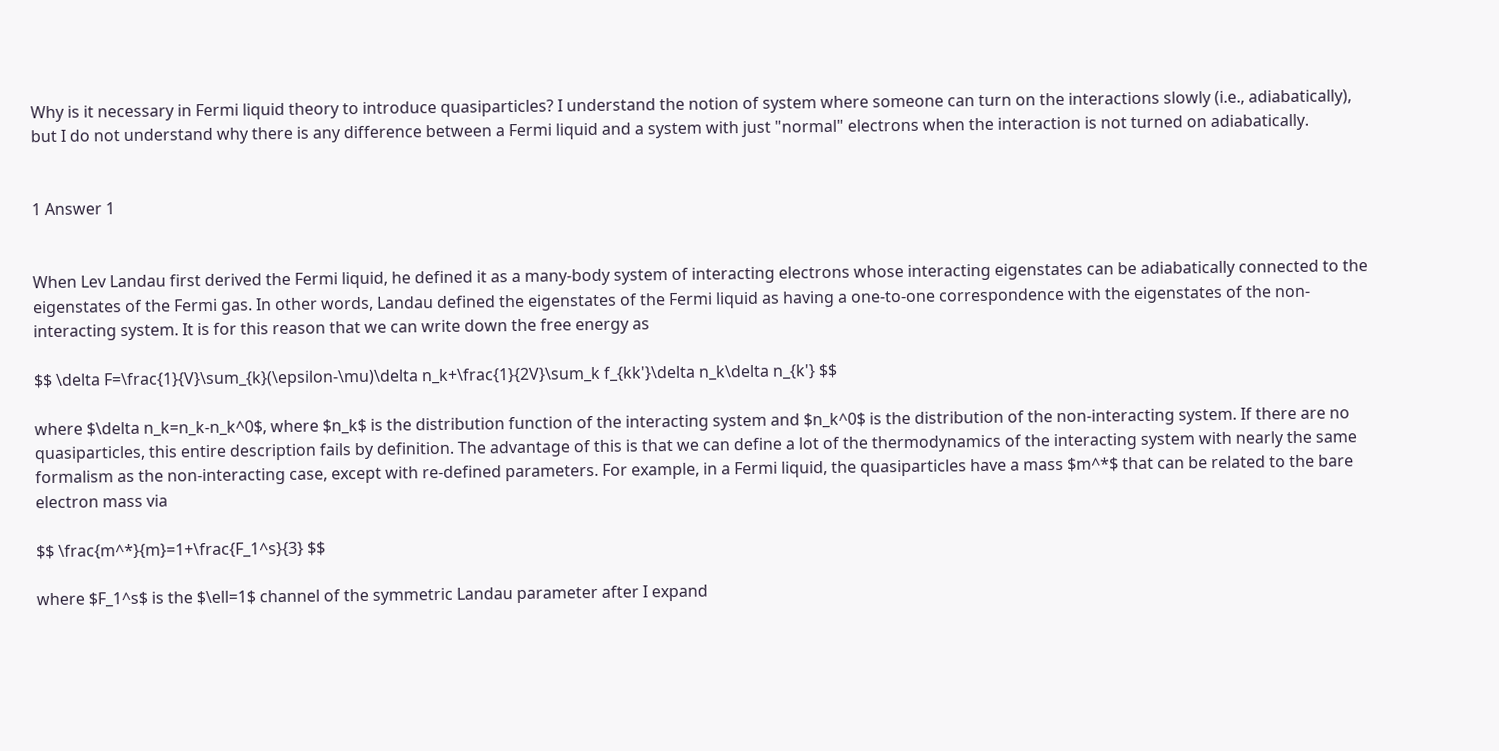Why is it necessary in Fermi liquid theory to introduce quasiparticles? I understand the notion of system where someone can turn on the interactions slowly (i.e., adiabatically), but I do not understand why there is any difference between a Fermi liquid and a system with just "normal" electrons when the interaction is not turned on adiabatically.


1 Answer 1


When Lev Landau first derived the Fermi liquid, he defined it as a many-body system of interacting electrons whose interacting eigenstates can be adiabatically connected to the eigenstates of the Fermi gas. In other words, Landau defined the eigenstates of the Fermi liquid as having a one-to-one correspondence with the eigenstates of the non-interacting system. It is for this reason that we can write down the free energy as

$$ \delta F=\frac{1}{V}\sum_{k}(\epsilon-\mu)\delta n_k+\frac{1}{2V}\sum_k f_{kk'}\delta n_k\delta n_{k'} $$

where $\delta n_k=n_k-n_k^0$, where $n_k$ is the distribution function of the interacting system and $n_k^0$ is the distribution of the non-interacting system. If there are no quasiparticles, this entire description fails by definition. The advantage of this is that we can define a lot of the thermodynamics of the interacting system with nearly the same formalism as the non-interacting case, except with re-defined parameters. For example, in a Fermi liquid, the quasiparticles have a mass $m^*$ that can be related to the bare electron mass via

$$ \frac{m^*}{m}=1+\frac{F_1^s}{3} $$

where $F_1^s$ is the $\ell=1$ channel of the symmetric Landau parameter after I expand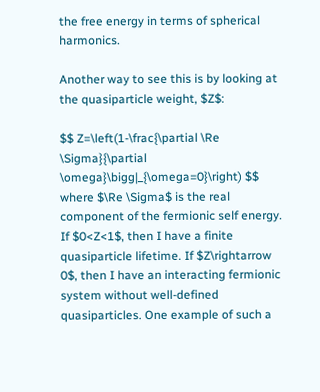the free energy in terms of spherical harmonics.

Another way to see this is by looking at the quasiparticle weight, $Z$:

$$ Z=\left(1-\frac{\partial \Re \Sigma}{\partial \omega}\bigg|_{\omega=0}\right) $$ where $\Re \Sigma$ is the real component of the fermionic self energy. If $0<Z<1$, then I have a finite quasiparticle lifetime. If $Z\rightarrow 0$, then I have an interacting fermionic system without well-defined quasiparticles. One example of such a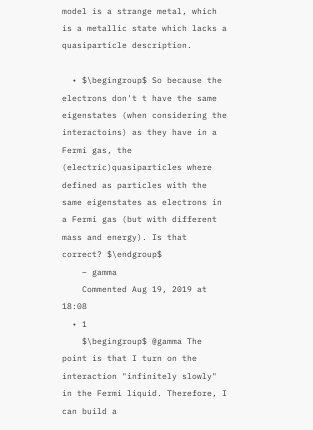model is a strange metal, which is a metallic state which lacks a quasiparticle description.

  • $\begingroup$ So because the electrons don't t have the same eigenstates (when considering the interactoins) as they have in a Fermi gas, the (electric)quasiparticles where defined as particles with the same eigenstates as electrons in a Fermi gas (but with different mass and energy). Is that correct? $\endgroup$
    – gamma
    Commented Aug 19, 2019 at 18:08
  • 1
    $\begingroup$ @gamma The point is that I turn on the interaction "infinitely slowly" in the Fermi liquid. Therefore, I can build a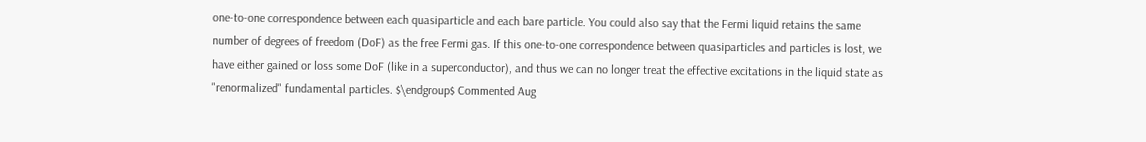one-to-one correspondence between each quasiparticle and each bare particle. You could also say that the Fermi liquid retains the same number of degrees of freedom (DoF) as the free Fermi gas. If this one-to-one correspondence between quasiparticles and particles is lost, we have either gained or loss some DoF (like in a superconductor), and thus we can no longer treat the effective excitations in the liquid state as "renormalized" fundamental particles. $\endgroup$ Commented Aug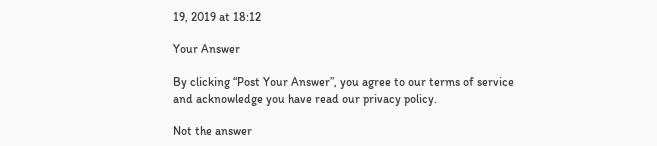19, 2019 at 18:12

Your Answer

By clicking “Post Your Answer”, you agree to our terms of service and acknowledge you have read our privacy policy.

Not the answer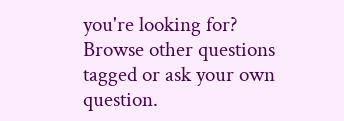you're looking for? Browse other questions tagged or ask your own question.